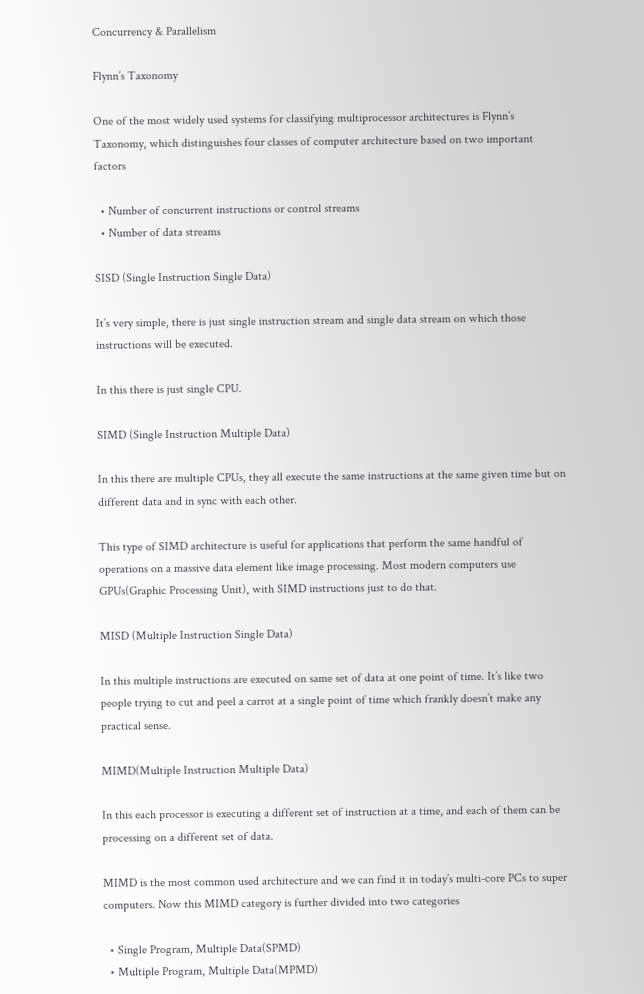Concurrency & Parallelism

Flynn’s Taxonomy

One of the most widely used systems for classifying multiprocessor architectures is Flynn’s Taxonomy, which distinguishes four classes of computer architecture based on two important factors

  • Number of concurrent instructions or control streams
  • Number of data streams

SISD (Single Instruction Single Data)

It’s very simple, there is just single instruction stream and single data stream on which those instructions will be executed.

In this there is just single CPU.

SIMD (Single Instruction Multiple Data)

In this there are multiple CPUs, they all execute the same instructions at the same given time but on different data and in sync with each other.

This type of SIMD architecture is useful for applications that perform the same handful of operations on a massive data element like image processing. Most modern computers use GPUs(Graphic Processing Unit), with SIMD instructions just to do that.

MISD (Multiple Instruction Single Data)

In this multiple instructions are executed on same set of data at one point of time. It’s like two people trying to cut and peel a carrot at a single point of time which frankly doesn’t make any practical sense.

MIMD(Multiple Instruction Multiple Data)

In this each processor is executing a different set of instruction at a time, and each of them can be processing on a different set of data.

MIMD is the most common used architecture and we can find it in today’s multi-core PCs to super computers. Now this MIMD category is further divided into two categories

  • Single Program, Multiple Data(SPMD)
  • Multiple Program, Multiple Data(MPMD)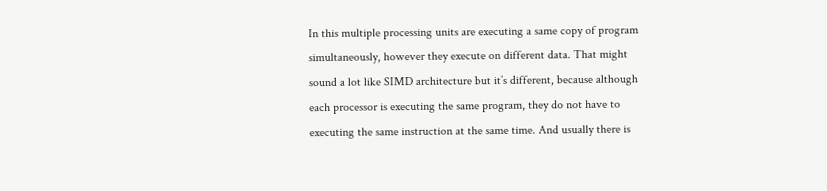In this multiple processing units are executing a same copy of program simultaneously, however they execute on different data. That might sound a lot like SIMD architecture but it’s different, because although each processor is executing the same program, they do not have to executing the same instruction at the same time. And usually there is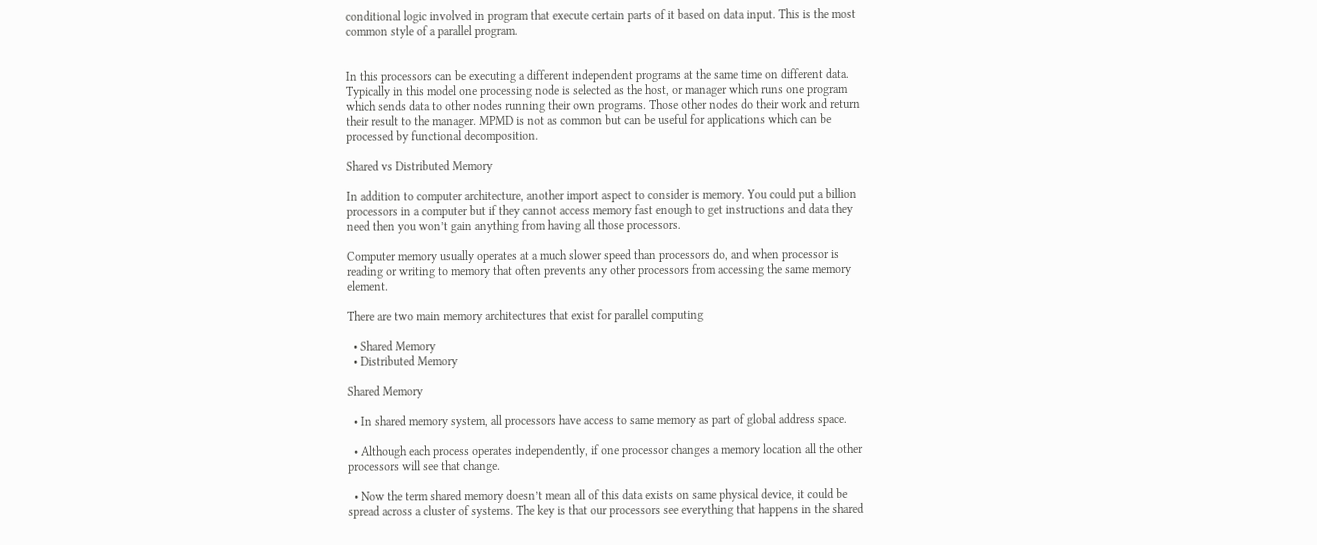conditional logic involved in program that execute certain parts of it based on data input. This is the most common style of a parallel program.


In this processors can be executing a different independent programs at the same time on different data. Typically in this model one processing node is selected as the host, or manager which runs one program which sends data to other nodes running their own programs. Those other nodes do their work and return their result to the manager. MPMD is not as common but can be useful for applications which can be processed by functional decomposition.

Shared vs Distributed Memory

In addition to computer architecture, another import aspect to consider is memory. You could put a billion processors in a computer but if they cannot access memory fast enough to get instructions and data they need then you won’t gain anything from having all those processors.

Computer memory usually operates at a much slower speed than processors do, and when processor is reading or writing to memory that often prevents any other processors from accessing the same memory element.

There are two main memory architectures that exist for parallel computing

  • Shared Memory
  • Distributed Memory

Shared Memory

  • In shared memory system, all processors have access to same memory as part of global address space.

  • Although each process operates independently, if one processor changes a memory location all the other processors will see that change.

  • Now the term shared memory doesn’t mean all of this data exists on same physical device, it could be spread across a cluster of systems. The key is that our processors see everything that happens in the shared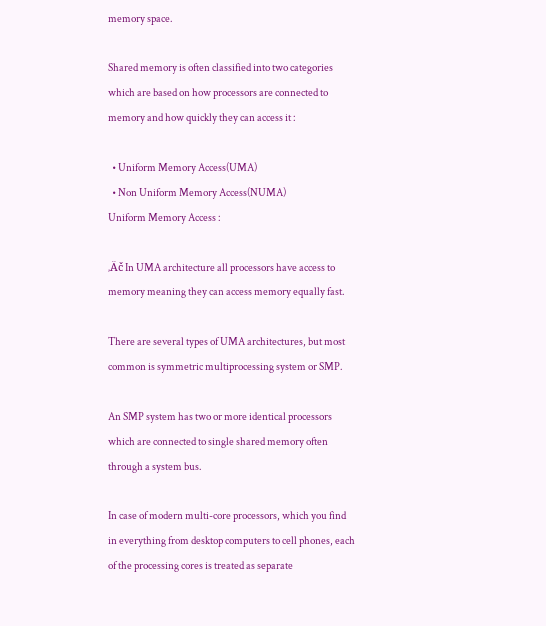memory space.

Shared memory is often classified into two categories which are based on how processors are connected to memory and how quickly they can access it :

  • Uniform Memory Access(UMA)
  • Non Uniform Memory Access(NUMA)
Uniform Memory Access :

‚Äč In UMA architecture all processors have access to memory meaning they can access memory equally fast.

There are several types of UMA architectures, but most common is symmetric multiprocessing system or SMP.

An SMP system has two or more identical processors which are connected to single shared memory often through a system bus.

In case of modern multi-core processors, which you find in everything from desktop computers to cell phones, each of the processing cores is treated as separate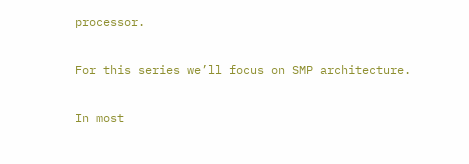processor.

For this series we’ll focus on SMP architecture.

In most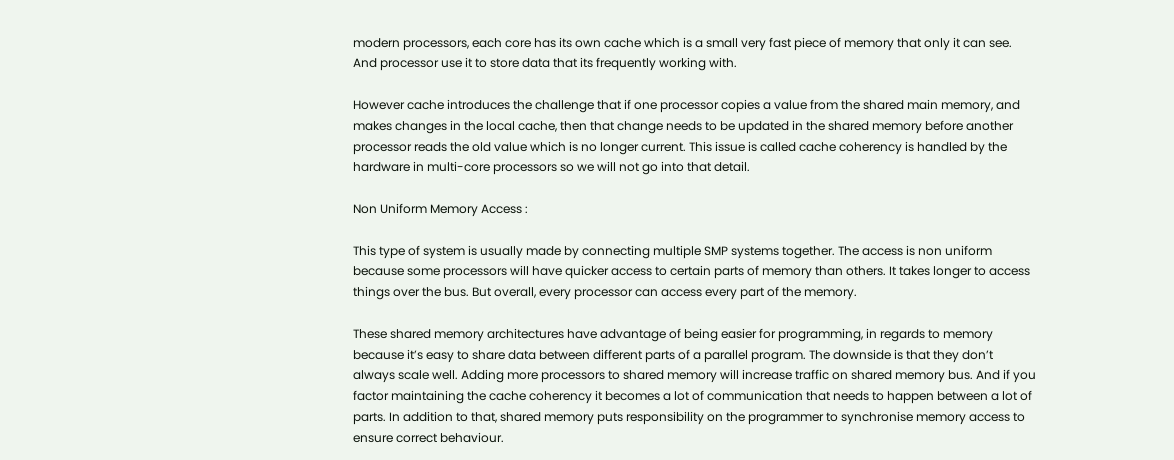modern processors, each core has its own cache which is a small very fast piece of memory that only it can see. And processor use it to store data that its frequently working with.

However cache introduces the challenge that if one processor copies a value from the shared main memory, and makes changes in the local cache, then that change needs to be updated in the shared memory before another processor reads the old value which is no longer current. This issue is called cache coherency is handled by the hardware in multi-core processors so we will not go into that detail.

Non Uniform Memory Access :

This type of system is usually made by connecting multiple SMP systems together. The access is non uniform because some processors will have quicker access to certain parts of memory than others. It takes longer to access things over the bus. But overall, every processor can access every part of the memory.

These shared memory architectures have advantage of being easier for programming, in regards to memory because it’s easy to share data between different parts of a parallel program. The downside is that they don’t always scale well. Adding more processors to shared memory will increase traffic on shared memory bus. And if you factor maintaining the cache coherency it becomes a lot of communication that needs to happen between a lot of parts. In addition to that, shared memory puts responsibility on the programmer to synchronise memory access to ensure correct behaviour.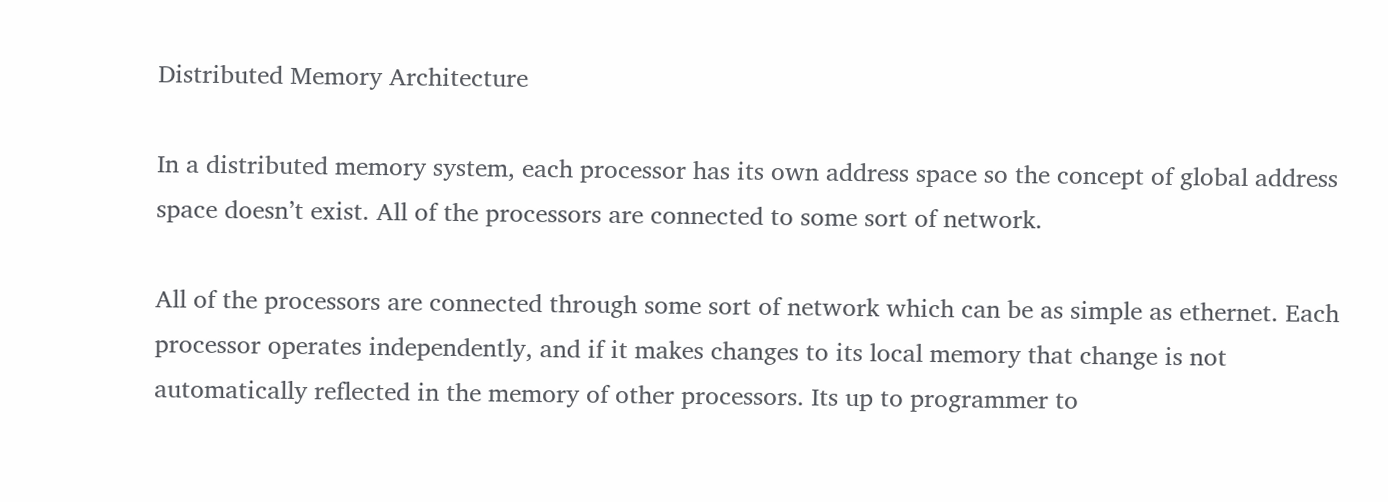Distributed Memory Architecture

In a distributed memory system, each processor has its own address space so the concept of global address space doesn’t exist. All of the processors are connected to some sort of network.

All of the processors are connected through some sort of network which can be as simple as ethernet. Each processor operates independently, and if it makes changes to its local memory that change is not automatically reflected in the memory of other processors. Its up to programmer to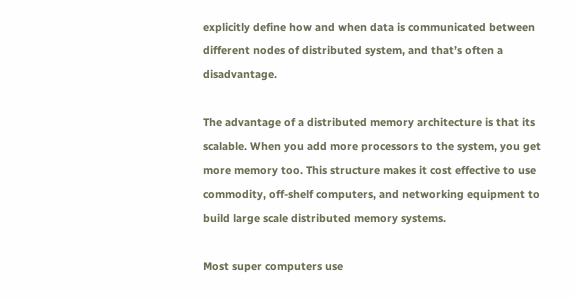explicitly define how and when data is communicated between different nodes of distributed system, and that’s often a disadvantage.

The advantage of a distributed memory architecture is that its scalable. When you add more processors to the system, you get more memory too. This structure makes it cost effective to use commodity, off-shelf computers, and networking equipment to build large scale distributed memory systems.

Most super computers use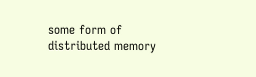some form of distributed memory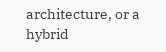architecture, or a hybrid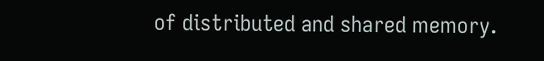of distributed and shared memory.